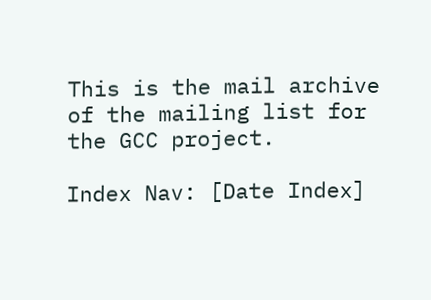This is the mail archive of the mailing list for the GCC project.

Index Nav: [Date Index]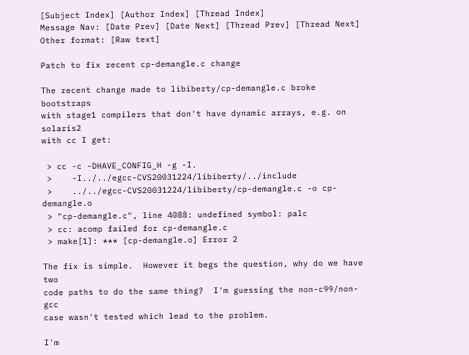[Subject Index] [Author Index] [Thread Index]
Message Nav: [Date Prev] [Date Next] [Thread Prev] [Thread Next]
Other format: [Raw text]

Patch to fix recent cp-demangle.c change

The recent change made to libiberty/cp-demangle.c broke bootstraps
with stage1 compilers that don't have dynamic arrays, e.g. on solaris2
with cc I get:

 > cc -c -DHAVE_CONFIG_H -g -I.
 >    -I../../egcc-CVS20031224/libiberty/../include
 >    ../../egcc-CVS20031224/libiberty/cp-demangle.c -o cp-demangle.o
 > "cp-demangle.c", line 4088: undefined symbol: palc
 > cc: acomp failed for cp-demangle.c
 > make[1]: *** [cp-demangle.o] Error 2

The fix is simple.  However it begs the question, why do we have two
code paths to do the same thing?  I'm guessing the non-c99/non-gcc
case wasn't tested which lead to the problem.

I'm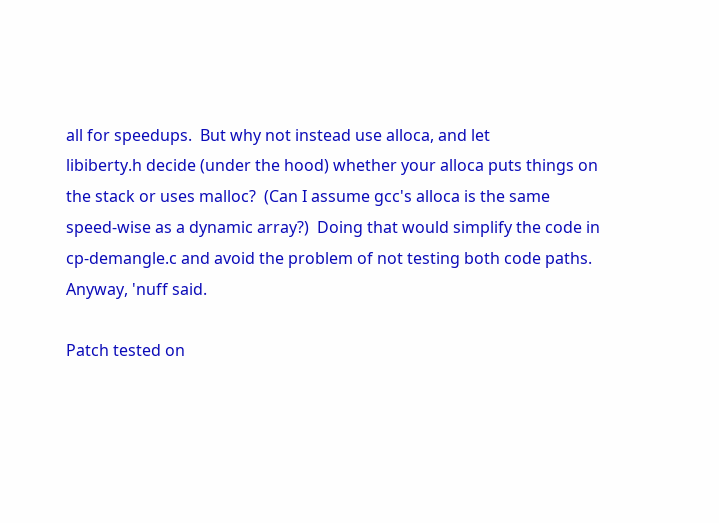all for speedups.  But why not instead use alloca, and let
libiberty.h decide (under the hood) whether your alloca puts things on
the stack or uses malloc?  (Can I assume gcc's alloca is the same
speed-wise as a dynamic array?)  Doing that would simplify the code in
cp-demangle.c and avoid the problem of not testing both code paths.
Anyway, 'nuff said.

Patch tested on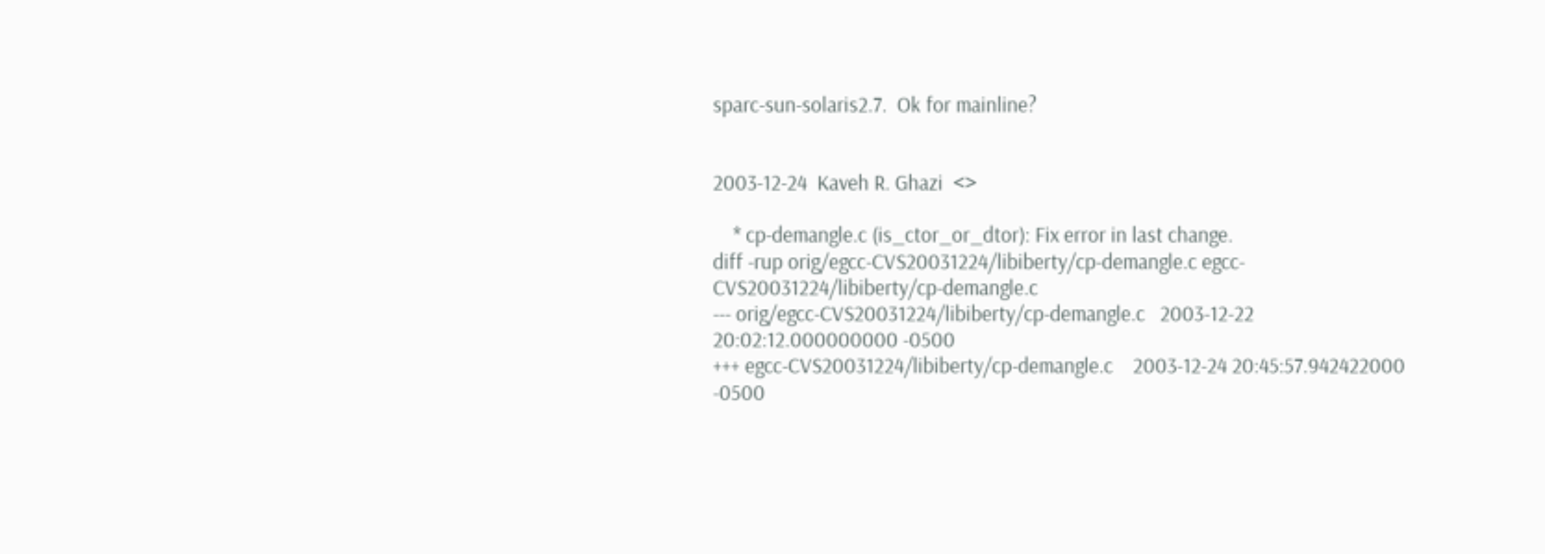sparc-sun-solaris2.7.  Ok for mainline?


2003-12-24  Kaveh R. Ghazi  <>

    * cp-demangle.c (is_ctor_or_dtor): Fix error in last change.
diff -rup orig/egcc-CVS20031224/libiberty/cp-demangle.c egcc-CVS20031224/libiberty/cp-demangle.c
--- orig/egcc-CVS20031224/libiberty/cp-demangle.c   2003-12-22 20:02:12.000000000 -0500
+++ egcc-CVS20031224/libiberty/cp-demangle.c    2003-12-24 20:45:57.942422000 -0500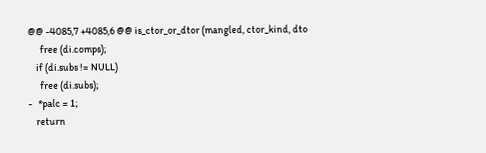@@ -4085,7 +4085,6 @@ is_ctor_or_dtor (mangled, ctor_kind, dto
      free (di.comps);
    if (di.subs != NULL)
      free (di.subs);
-   *palc = 1;
    return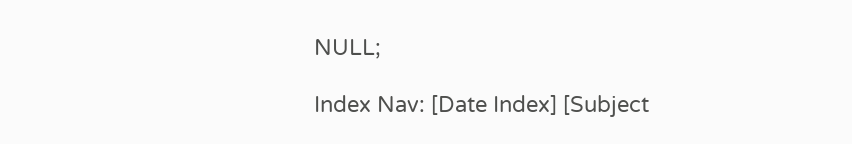NULL;

Index Nav: [Date Index] [Subject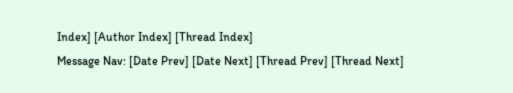Index] [Author Index] [Thread Index]
Message Nav: [Date Prev] [Date Next] [Thread Prev] [Thread Next]